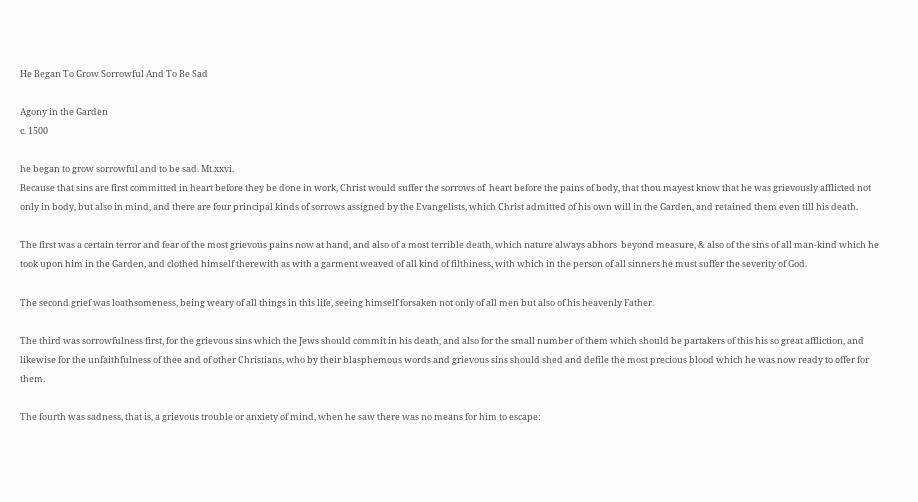He Began To Grow Sorrowful And To Be Sad

Agony in the Garden
c. 1500

he began to grow sorrowful and to be sad. Mt.xxvi.
Because that sins are first committed in heart before they be done in work, Christ would suffer the sorrows of  heart before the pains of body, that thou mayest know that he was grievously afflicted not only in body, but also in mind, and there are four principal kinds of sorrows assigned by the Evangelists, which Christ admitted of his own will in the Garden, and retained them even till his death.

The first was a certain terror and fear of the most grievous pains now at hand, and also of a most terrible death, which nature always abhors  beyond measure, & also of the sins of all man-kind which he took upon him in the Garden, and clothed himself therewith as with a garment weaved of all kind of filthiness, with which in the person of all sinners he must suffer the severity of God.

The second grief was loathsomeness, being weary of all things in this life, seeing himself forsaken not only of all men but also of his heavenly Father.

The third was sorrowfulness first, for the grievous sins which the Jews should commit in his death, and also for the small number of them which should be partakers of this his so great affliction, and likewise for the unfaithfulness of thee and of other Christians, who by their blasphemous words and grievous sins should shed and defile the most precious blood which he was now ready to offer for them.

The fourth was sadness, that is, a grievous trouble or anxiety of mind, when he saw there was no means for him to escape: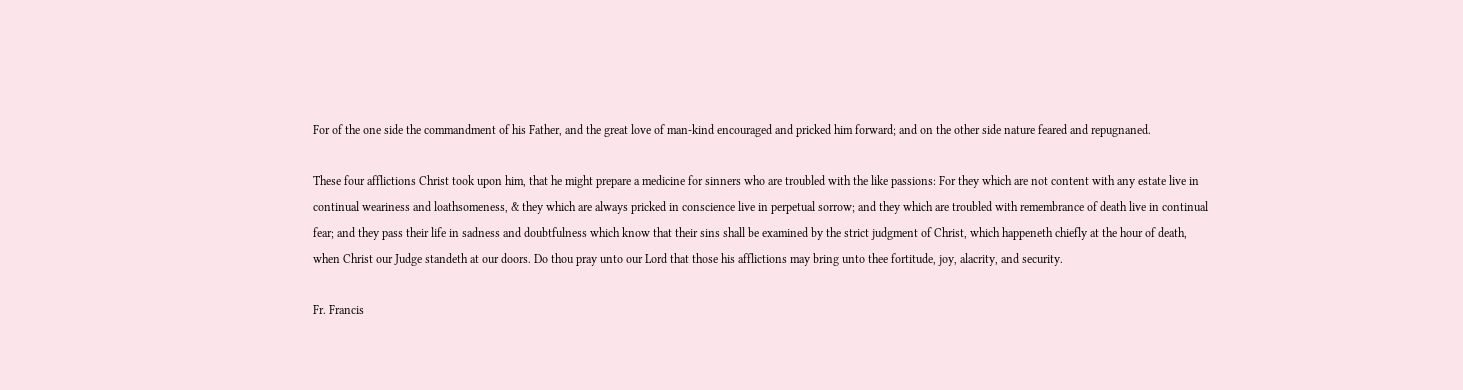For of the one side the commandment of his Father, and the great love of man-kind encouraged and pricked him forward; and on the other side nature feared and repugnaned.

These four afflictions Christ took upon him, that he might prepare a medicine for sinners who are troubled with the like passions: For they which are not content with any estate live in continual weariness and loathsomeness, & they which are always pricked in conscience live in perpetual sorrow; and they which are troubled with remembrance of death live in continual fear; and they pass their life in sadness and doubtfulness which know that their sins shall be examined by the strict judgment of Christ, which happeneth chiefly at the hour of death, when Christ our Judge standeth at our doors. Do thou pray unto our Lord that those his afflictions may bring unto thee fortitude, joy, alacrity, and security.

Fr. Francis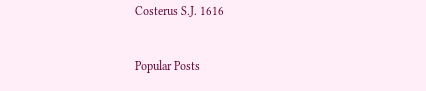Costerus S.J. 1616


Popular Posts